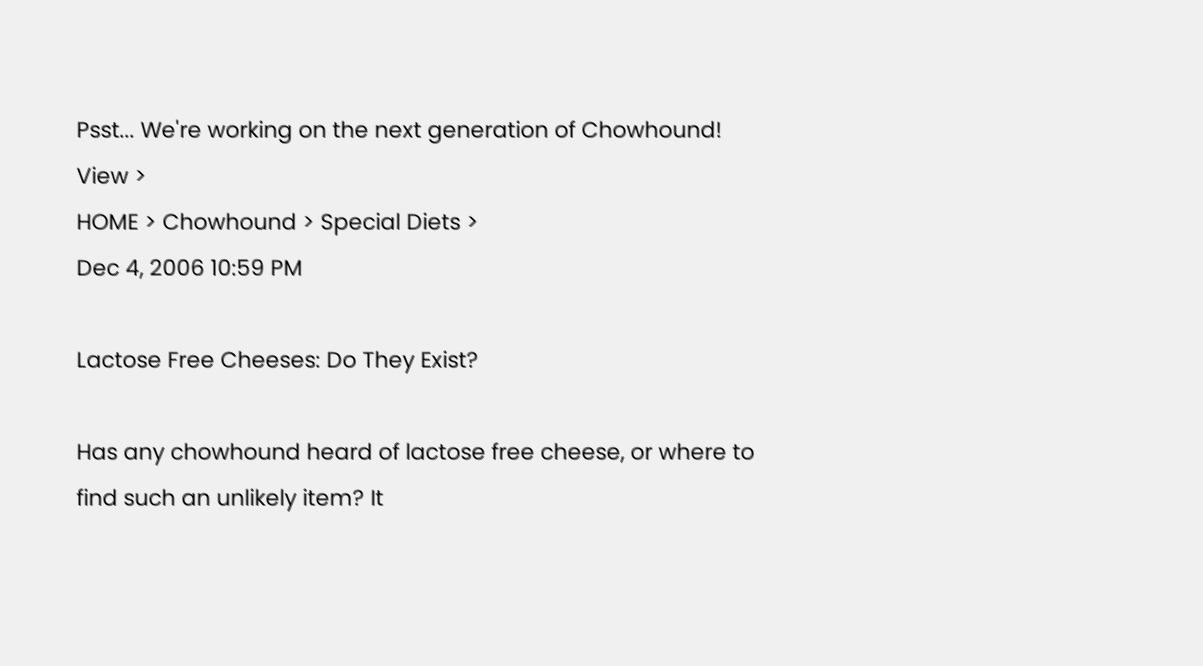Psst... We're working on the next generation of Chowhound! View >
HOME > Chowhound > Special Diets >
Dec 4, 2006 10:59 PM

Lactose Free Cheeses: Do They Exist?

Has any chowhound heard of lactose free cheese, or where to find such an unlikely item? It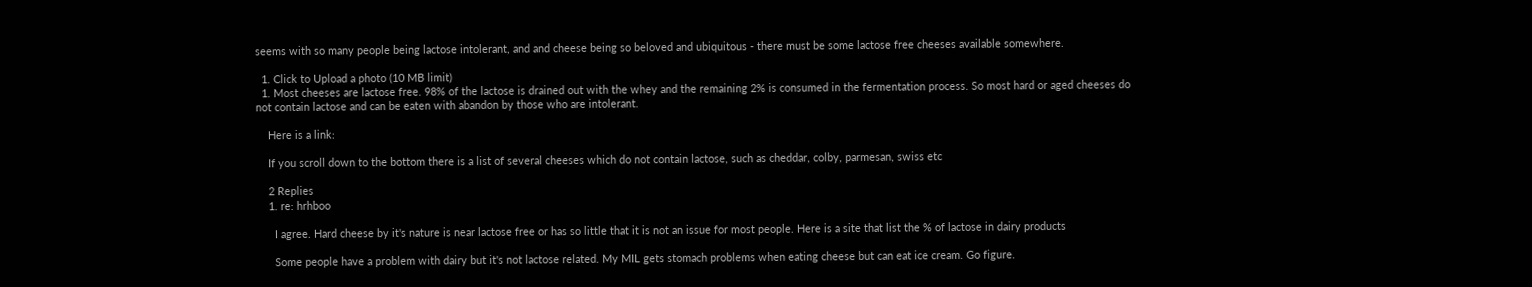seems with so many people being lactose intolerant, and and cheese being so beloved and ubiquitous - there must be some lactose free cheeses available somewhere.

  1. Click to Upload a photo (10 MB limit)
  1. Most cheeses are lactose free. 98% of the lactose is drained out with the whey and the remaining 2% is consumed in the fermentation process. So most hard or aged cheeses do not contain lactose and can be eaten with abandon by those who are intolerant.

    Here is a link:

    If you scroll down to the bottom there is a list of several cheeses which do not contain lactose, such as cheddar, colby, parmesan, swiss etc

    2 Replies
    1. re: hrhboo

      I agree. Hard cheese by it's nature is near lactose free or has so little that it is not an issue for most people. Here is a site that list the % of lactose in dairy products

      Some people have a problem with dairy but it's not lactose related. My MIL gets stomach problems when eating cheese but can eat ice cream. Go figure.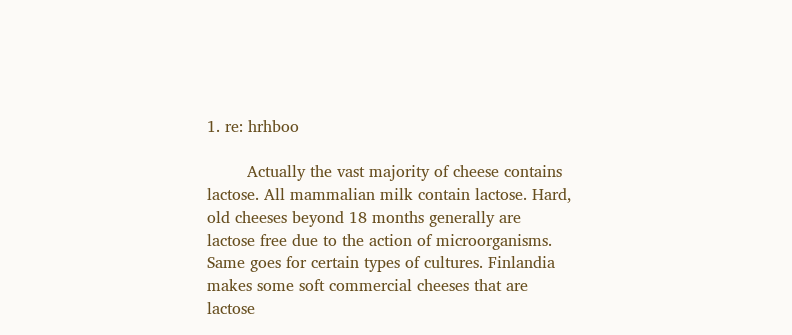1. re: hrhboo

        Actually the vast majority of cheese contains lactose. All mammalian milk contain lactose. Hard, old cheeses beyond 18 months generally are lactose free due to the action of microorganisms. Same goes for certain types of cultures. Finlandia makes some soft commercial cheeses that are lactose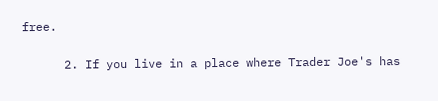free.

      2. If you live in a place where Trader Joe's has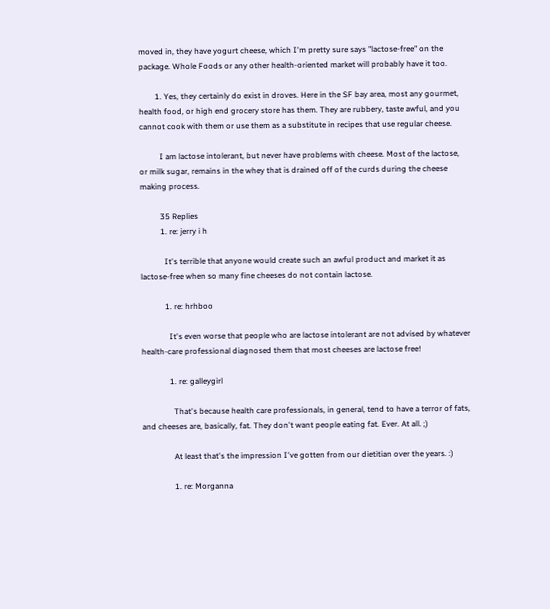moved in, they have yogurt cheese, which I'm pretty sure says "lactose-free" on the package. Whole Foods or any other health-oriented market will probably have it too.

        1. Yes, they certainly do exist in droves. Here in the SF bay area, most any gourmet, health food, or high end grocery store has them. They are rubbery, taste awful, and you cannot cook with them or use them as a substitute in recipes that use regular cheese.

          I am lactose intolerant, but never have problems with cheese. Most of the lactose, or milk sugar, remains in the whey that is drained off of the curds during the cheese making process.

          35 Replies
          1. re: jerry i h

            It's terrible that anyone would create such an awful product and market it as lactose-free when so many fine cheeses do not contain lactose.

            1. re: hrhboo

              It's even worse that people who are lactose intolerant are not advised by whatever health-care professional diagnosed them that most cheeses are lactose free!

              1. re: galleygirl

                That's because health care professionals, in general, tend to have a terror of fats, and cheeses are, basically, fat. They don't want people eating fat. Ever. At all. ;)

                At least that's the impression I've gotten from our dietitian over the years. :)

                1. re: Morganna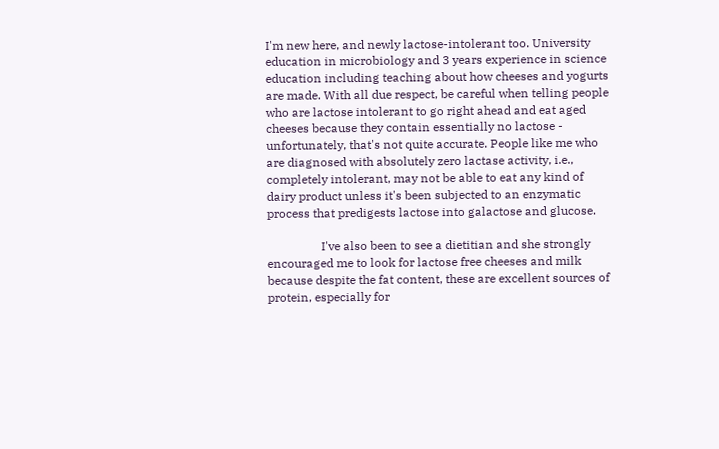I'm new here, and newly lactose-intolerant too. University education in microbiology and 3 years experience in science education including teaching about how cheeses and yogurts are made. With all due respect, be careful when telling people who are lactose intolerant to go right ahead and eat aged cheeses because they contain essentially no lactose - unfortunately, that's not quite accurate. People like me who are diagnosed with absolutely zero lactase activity, i.e., completely intolerant, may not be able to eat any kind of dairy product unless it's been subjected to an enzymatic process that predigests lactose into galactose and glucose.

                  I've also been to see a dietitian and she strongly encouraged me to look for lactose free cheeses and milk because despite the fat content, these are excellent sources of protein, especially for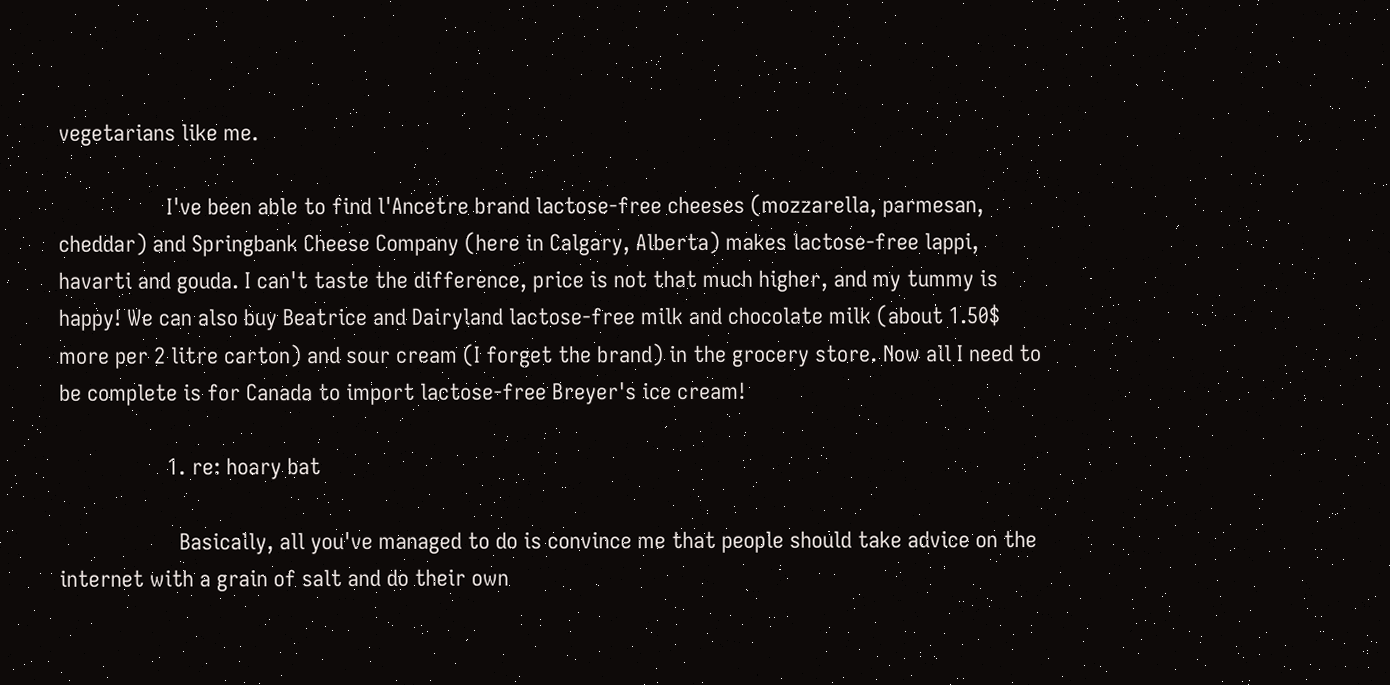vegetarians like me.

                  I've been able to find l'Ancetre brand lactose-free cheeses (mozzarella, parmesan, cheddar) and Springbank Cheese Company (here in Calgary, Alberta) makes lactose-free lappi, havarti and gouda. I can't taste the difference, price is not that much higher, and my tummy is happy! We can also buy Beatrice and Dairyland lactose-free milk and chocolate milk (about 1.50$ more per 2 litre carton) and sour cream (I forget the brand) in the grocery store. Now all I need to be complete is for Canada to import lactose-free Breyer's ice cream!

                  1. re: hoary bat

                    Basically, all you've managed to do is convince me that people should take advice on the internet with a grain of salt and do their own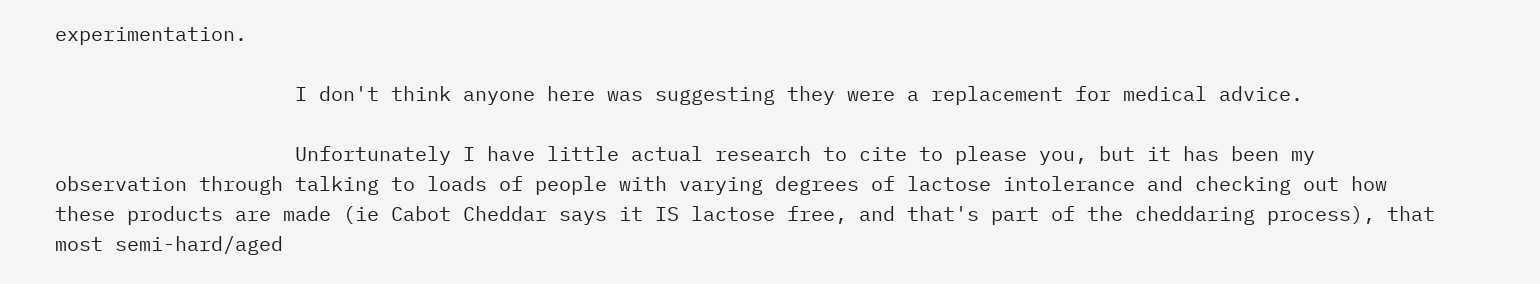experimentation.

                    I don't think anyone here was suggesting they were a replacement for medical advice.

                    Unfortunately I have little actual research to cite to please you, but it has been my observation through talking to loads of people with varying degrees of lactose intolerance and checking out how these products are made (ie Cabot Cheddar says it IS lactose free, and that's part of the cheddaring process), that most semi-hard/aged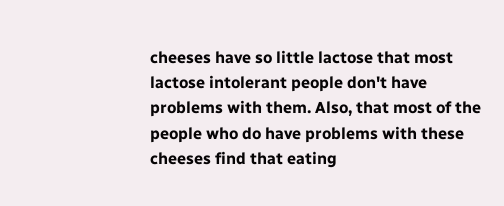cheeses have so little lactose that most lactose intolerant people don't have problems with them. Also, that most of the people who do have problems with these cheeses find that eating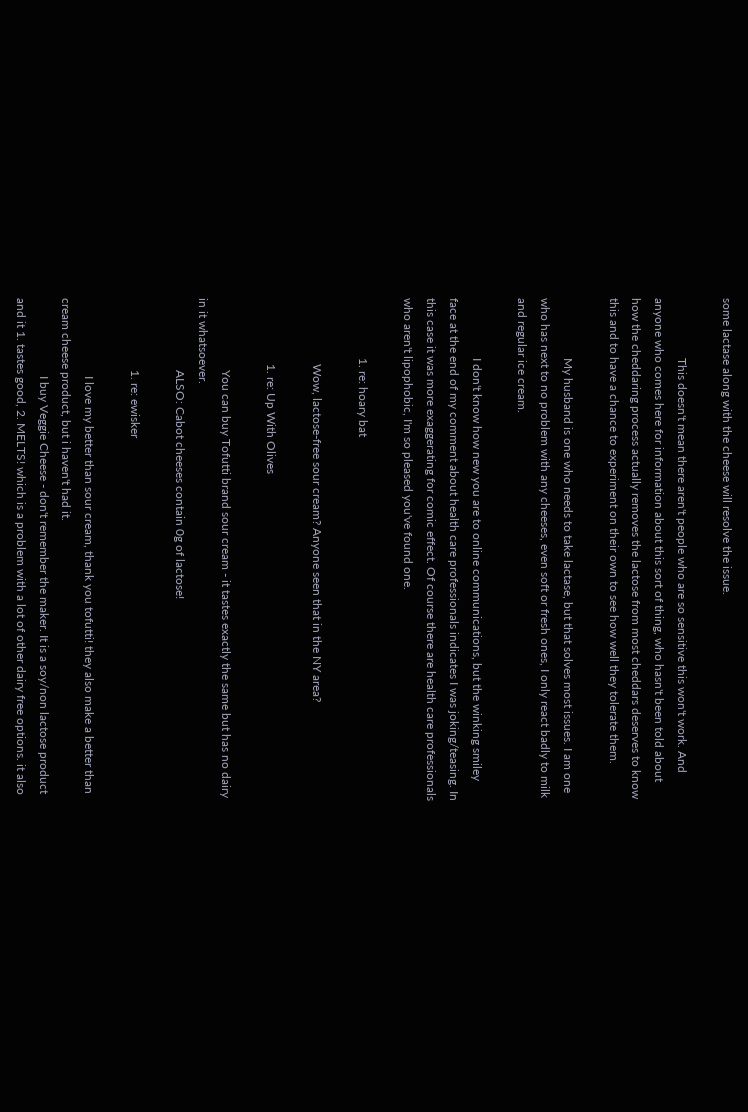some lactase along with the cheese will resolve the issue.

                    This doesn't mean there aren't people who are so sensitive this won't work. And anyone who comes here for information about this sort of thing, who hasn't been told about how the cheddaring process actually removes the lactose from most cheddars deserves to know this and to have a chance to experiment on their own to see how well they tolerate them.

                    My husband is one who needs to take lactase, but that solves most issues. I am one who has next to no problem with any cheeses, even soft or fresh ones, I only react badly to milk and regular ice cream.

                    I don't know how new you are to online communications, but the winking smiley face at the end of my comment about health care professionals indicates I was joking/teasing. In this case it was more exaggerating for comic effect. Of course there are health care professionals who aren't lipophobic, I'm so pleased you've found one.

                    1. re: hoary bat

                      Wow, lactose-free sour cream? Anyone seen that in the NY area?

                      1. re: Up With Olives

                        You can buy Tofutti brand sour cream - it tastes exactly the same but has no dairy in it whatsoever.
                        ALSO: Cabot cheeses contain 0g of lactose!

                        1. re: ewisker

                          I love my better than sour cream, thank you tofutti! they also make a better than cream cheese product, but i haven't had it.
                          I buy Veggie Cheese - don't remember the maker. It is a soy/non lactose product and it 1. tastes good, 2. MELTS! which is a problem with a lot of other dairy free options. it also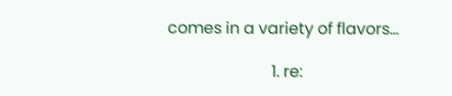comes in a variety of flavors...

                          1. re: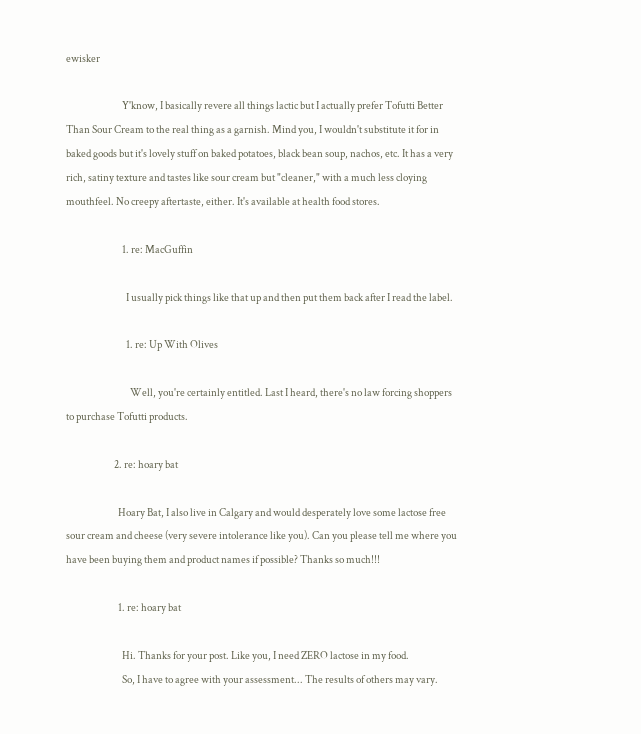ewisker

                            Y'know, I basically revere all things lactic but I actually prefer Tofutti Better Than Sour Cream to the real thing as a garnish. Mind you, I wouldn't substitute it for in baked goods but it's lovely stuff on baked potatoes, black bean soup, nachos, etc. It has a very rich, satiny texture and tastes like sour cream but "cleaner," with a much less cloying mouthfeel. No creepy aftertaste, either. It's available at health food stores.

                            1. re: MacGuffin

                              I usually pick things like that up and then put them back after I read the label.

                              1. re: Up With Olives

                                Well, you're certainly entitled. Last I heard, there's no law forcing shoppers to purchase Tofutti products.

                        2. re: hoary bat

                          Hoary Bat, I also live in Calgary and would desperately love some lactose free sour cream and cheese (very severe intolerance like you). Can you please tell me where you have been buying them and product names if possible? Thanks so much!!!

                          1. re: hoary bat

                            Hi. Thanks for your post. Like you, I need ZERO lactose in my food.
                            So, I have to agree with your assessment... The results of others may vary.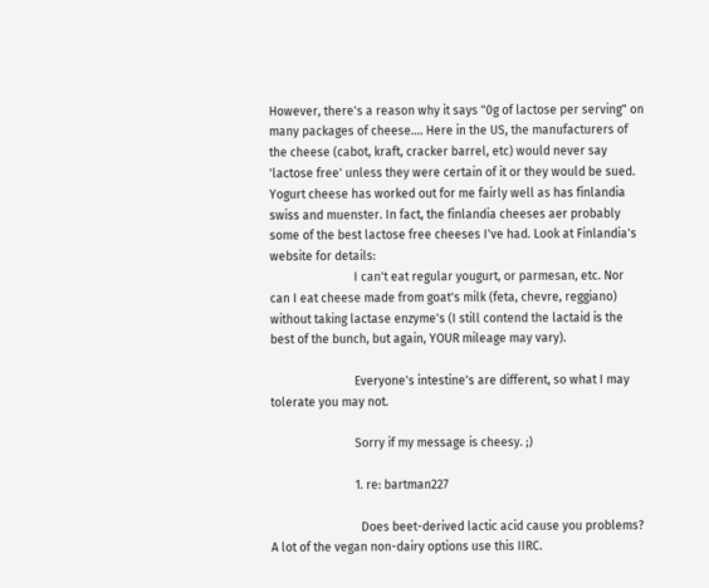However, there's a reason why it says "0g of lactose per serving" on many packages of cheese.... Here in the US, the manufacturers of the cheese (cabot, kraft, cracker barrel, etc) would never say 'lactose free' unless they were certain of it or they would be sued. Yogurt cheese has worked out for me fairly well as has finlandia swiss and muenster. In fact, the finlandia cheeses aer probably some of the best lactose free cheeses I've had. Look at Finlandia's website for details:
                            I can't eat regular yougurt, or parmesan, etc. Nor can I eat cheese made from goat's milk (feta, chevre, reggiano) without taking lactase enzyme's (I still contend the lactaid is the best of the bunch, but again, YOUR mileage may vary).

                            Everyone's intestine's are different, so what I may tolerate you may not.

                            Sorry if my message is cheesy. ;)

                            1. re: bartman227

                              Does beet-derived lactic acid cause you problems? A lot of the vegan non-dairy options use this IIRC.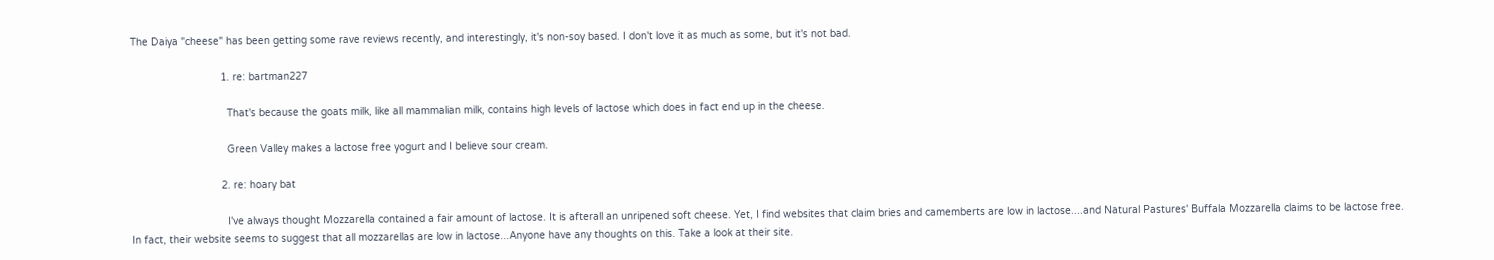The Daiya "cheese" has been getting some rave reviews recently, and interestingly, it's non-soy based. I don't love it as much as some, but it's not bad.

                              1. re: bartman227

                                That's because the goats milk, like all mammalian milk, contains high levels of lactose which does in fact end up in the cheese.

                                Green Valley makes a lactose free yogurt and I believe sour cream.

                              2. re: hoary bat

                                I've always thought Mozzarella contained a fair amount of lactose. It is afterall an unripened soft cheese. Yet, I find websites that claim bries and camemberts are low in lactose....and Natural Pastures' Buffala Mozzarella claims to be lactose free. In fact, their website seems to suggest that all mozzarellas are low in lactose...Anyone have any thoughts on this. Take a look at their site.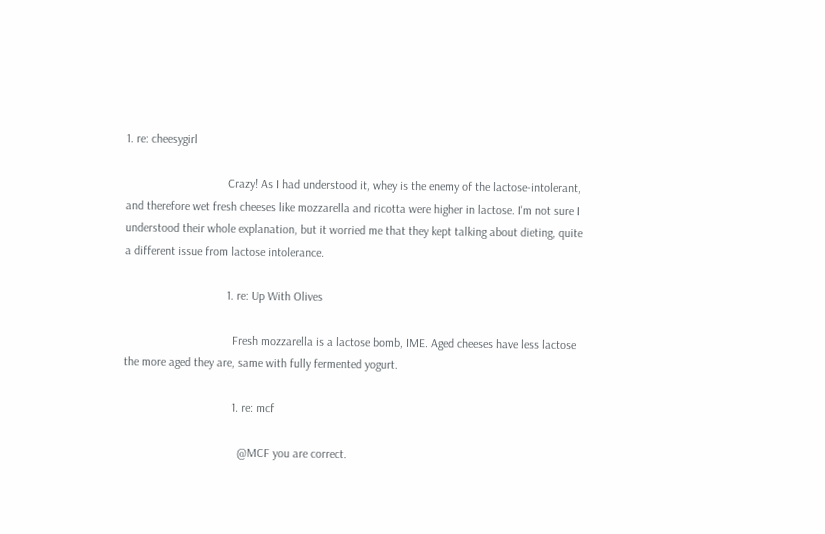1. re: cheesygirl

                                  Crazy! As I had understood it, whey is the enemy of the lactose-intolerant, and therefore wet fresh cheeses like mozzarella and ricotta were higher in lactose. I'm not sure I understood their whole explanation, but it worried me that they kept talking about dieting, quite a different issue from lactose intolerance.

                                  1. re: Up With Olives

                                    Fresh mozzarella is a lactose bomb, IME. Aged cheeses have less lactose the more aged they are, same with fully fermented yogurt.

                                    1. re: mcf

                                      @MCF you are correct.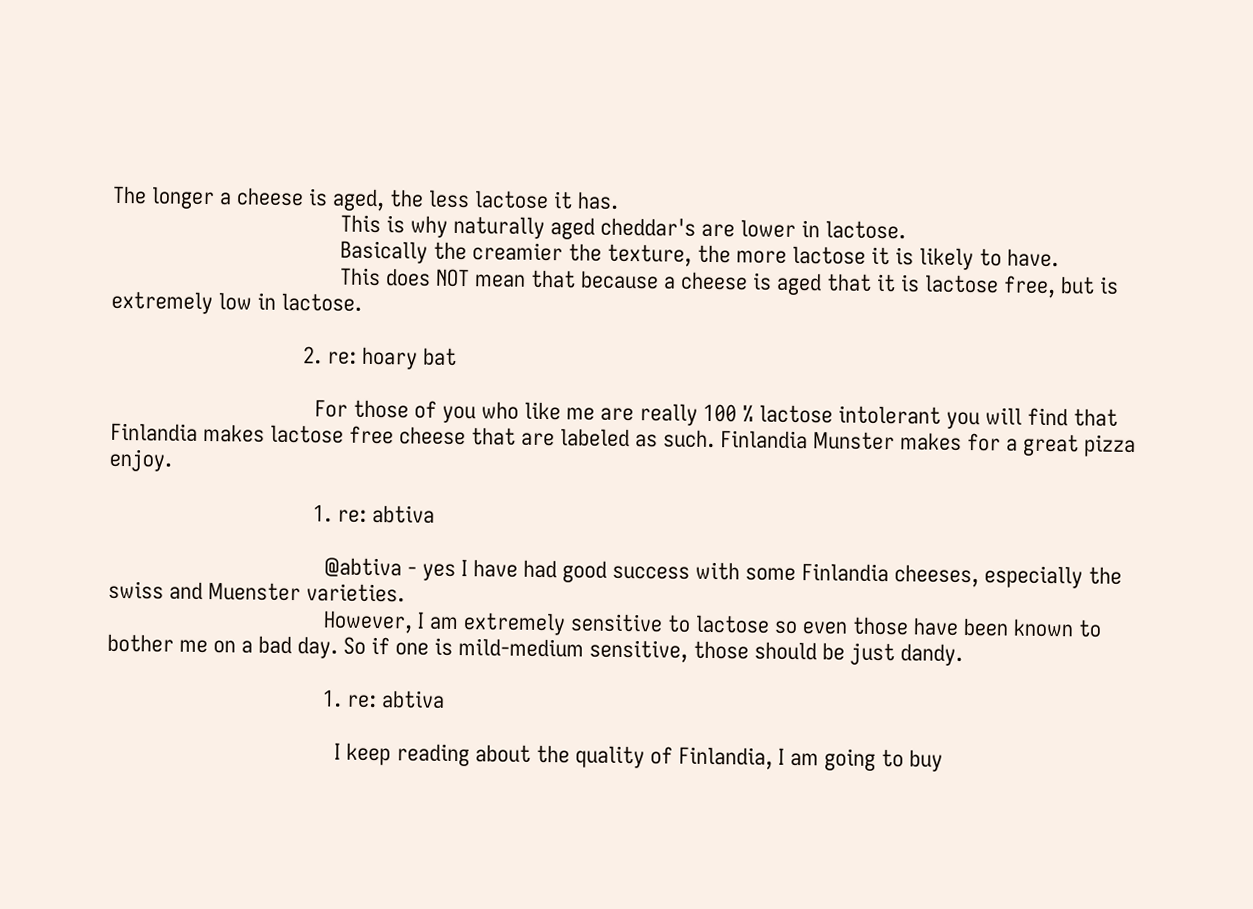The longer a cheese is aged, the less lactose it has.
                                      This is why naturally aged cheddar's are lower in lactose.
                                      Basically the creamier the texture, the more lactose it is likely to have.
                                      This does NOT mean that because a cheese is aged that it is lactose free, but is extremely low in lactose.

                                2. re: hoary bat

                                  For those of you who like me are really 100 % lactose intolerant you will find that Finlandia makes lactose free cheese that are labeled as such. Finlandia Munster makes for a great pizza enjoy.

                                  1. re: abtiva

                                    @abtiva - yes I have had good success with some Finlandia cheeses, especially the swiss and Muenster varieties.
                                    However, I am extremely sensitive to lactose so even those have been known to bother me on a bad day. So if one is mild-medium sensitive, those should be just dandy.

                                    1. re: abtiva

                                      I keep reading about the quality of Finlandia, I am going to buy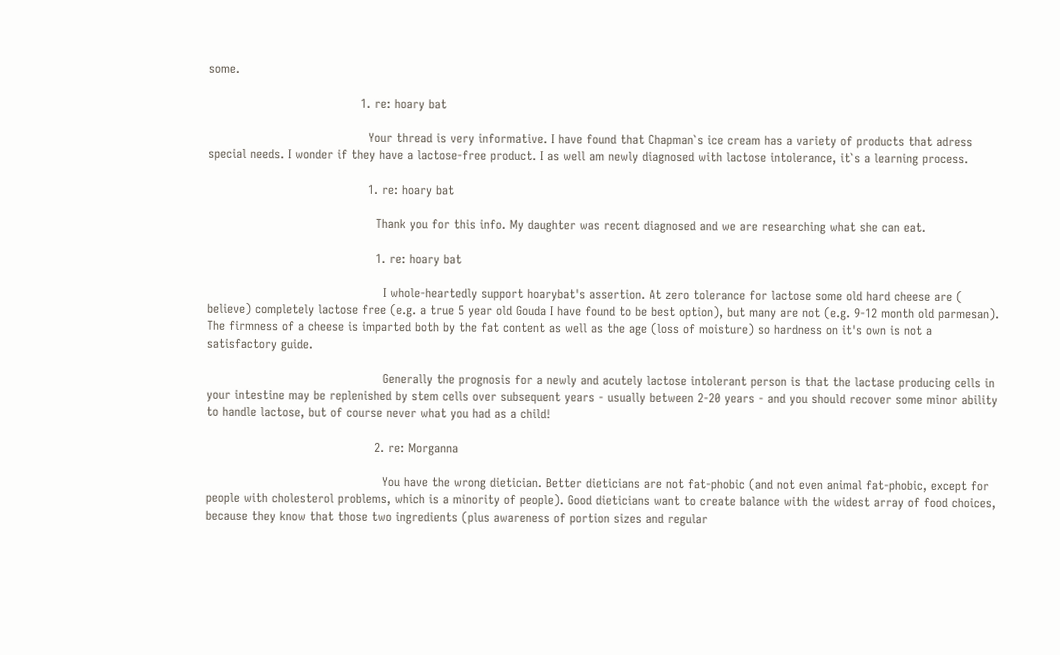some.

                                      1. re: hoary bat

                                        Your thread is very informative. I have found that Chapman`s ice cream has a variety of products that adress special needs. I wonder if they have a lactose-free product. I as well am newly diagnosed with lactose intolerance, it`s a learning process.

                                        1. re: hoary bat

                                          Thank you for this info. My daughter was recent diagnosed and we are researching what she can eat.

                                          1. re: hoary bat

                                            I whole-heartedly support hoarybat's assertion. At zero tolerance for lactose some old hard cheese are ( believe) completely lactose free (e.g. a true 5 year old Gouda I have found to be best option), but many are not (e.g. 9-12 month old parmesan). The firmness of a cheese is imparted both by the fat content as well as the age (loss of moisture) so hardness on it's own is not a satisfactory guide.

                                            Generally the prognosis for a newly and acutely lactose intolerant person is that the lactase producing cells in your intestine may be replenished by stem cells over subsequent years - usually between 2-20 years - and you should recover some minor ability to handle lactose, but of course never what you had as a child!

                                          2. re: Morganna

                                            You have the wrong dietician. Better dieticians are not fat-phobic (and not even animal fat-phobic, except for people with cholesterol problems, which is a minority of people). Good dieticians want to create balance with the widest array of food choices, because they know that those two ingredients (plus awareness of portion sizes and regular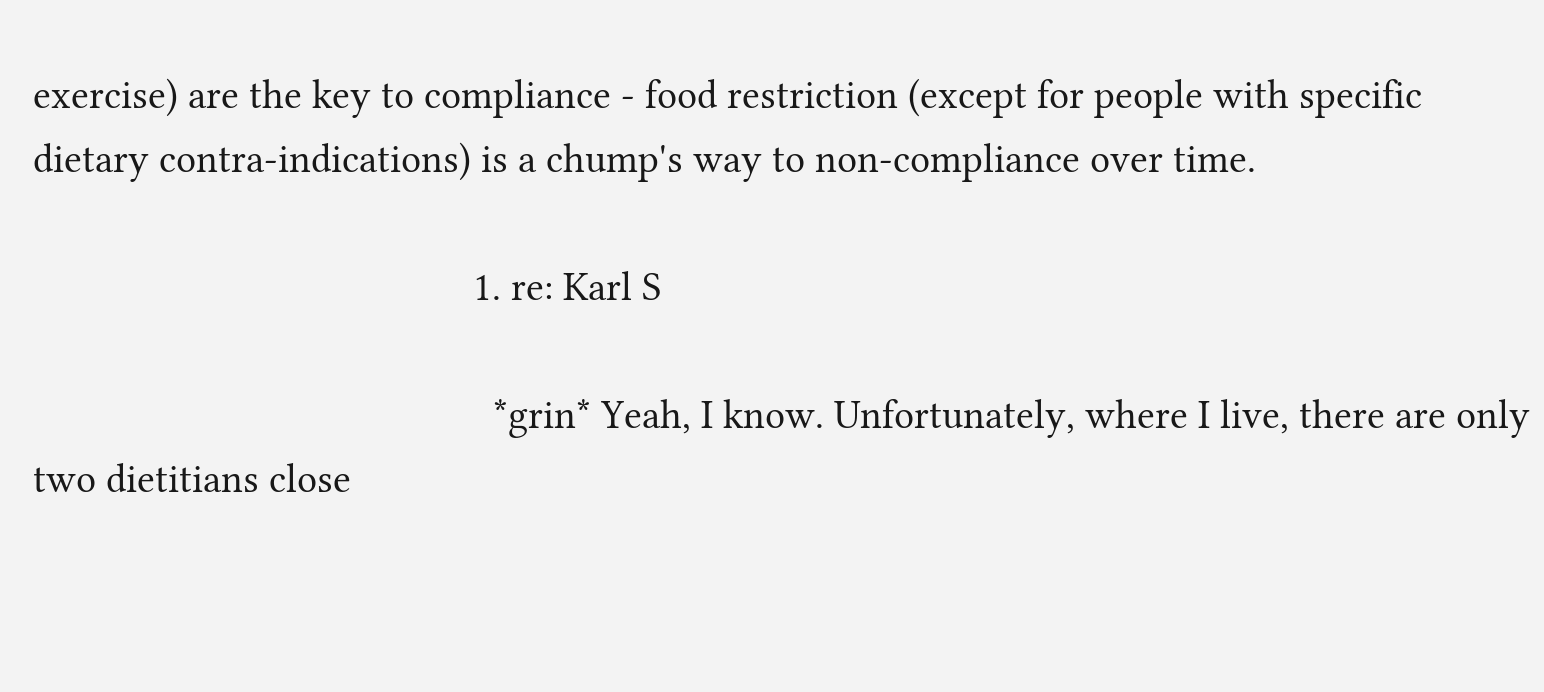exercise) are the key to compliance - food restriction (except for people with specific dietary contra-indications) is a chump's way to non-compliance over time.

                                            1. re: Karl S

                                              *grin* Yeah, I know. Unfortunately, where I live, there are only two dietitians close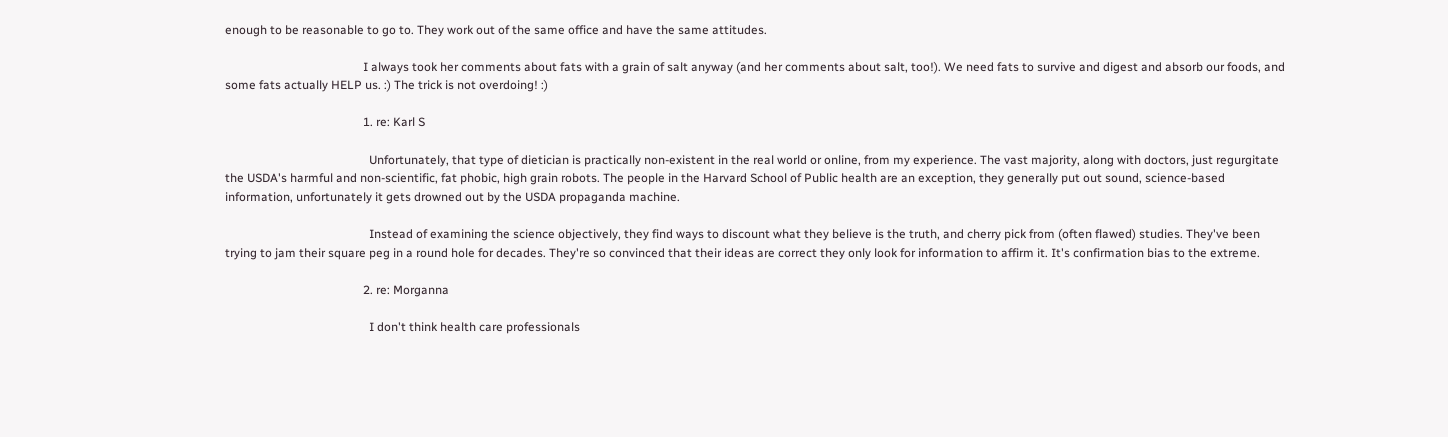enough to be reasonable to go to. They work out of the same office and have the same attitudes.

                                              I always took her comments about fats with a grain of salt anyway (and her comments about salt, too!). We need fats to survive and digest and absorb our foods, and some fats actually HELP us. :) The trick is not overdoing! :)

                                              1. re: Karl S

                                                Unfortunately, that type of dietician is practically non-existent in the real world or online, from my experience. The vast majority, along with doctors, just regurgitate the USDA's harmful and non-scientific, fat phobic, high grain robots. The people in the Harvard School of Public health are an exception, they generally put out sound, science-based information, unfortunately it gets drowned out by the USDA propaganda machine.

                                                Instead of examining the science objectively, they find ways to discount what they believe is the truth, and cherry pick from (often flawed) studies. They've been trying to jam their square peg in a round hole for decades. They're so convinced that their ideas are correct they only look for information to affirm it. It's confirmation bias to the extreme.

                                              2. re: Morganna

                                                I don't think health care professionals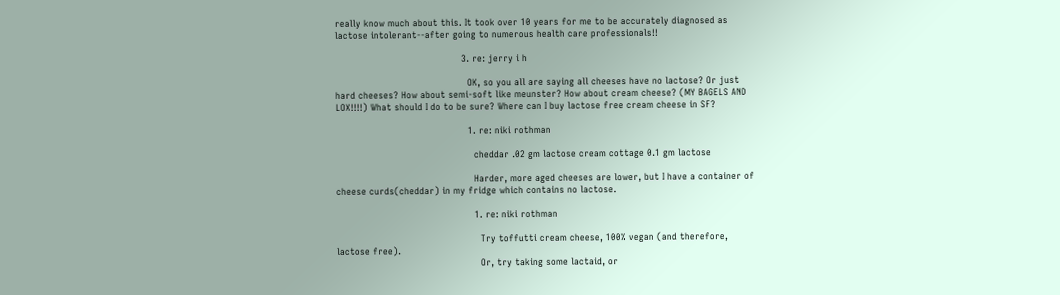really know much about this. It took over 10 years for me to be accurately diagnosed as lactose intolerant--after going to numerous health care professionals!!

                                          3. re: jerry i h

                                            OK, so you all are saying all cheeses have no lactose? Or just hard cheeses? How about semi-soft like meunster? How about cream cheese? (MY BAGELS AND LOX!!!!) What should I do to be sure? Where can I buy lactose free cream cheese in SF?

                                            1. re: niki rothman

                                              cheddar .02 gm lactose cream cottage 0.1 gm lactose

                                              Harder, more aged cheeses are lower, but I have a container of cheese curds(cheddar) in my fridge which contains no lactose.

                                              1. re: niki rothman

                                                Try toffutti cream cheese, 100% vegan (and therefore, lactose free).
                                                Or, try taking some lactaid, or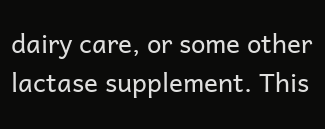dairy care, or some other lactase supplement. This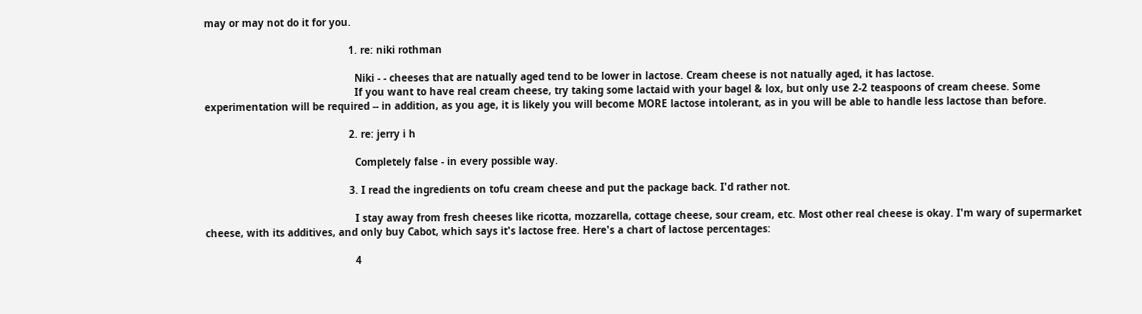may or may not do it for you.

                                                1. re: niki rothman

                                                  Niki - - cheeses that are natually aged tend to be lower in lactose. Cream cheese is not natually aged, it has lactose.
                                                  If you want to have real cream cheese, try taking some lactaid with your bagel & lox, but only use 2-2 teaspoons of cream cheese. Some experimentation will be required -- in addition, as you age, it is likely you will become MORE lactose intolerant, as in you will be able to handle less lactose than before.

                                                2. re: jerry i h

                                                  Completely false - in every possible way.

                                                3. I read the ingredients on tofu cream cheese and put the package back. I'd rather not.

                                                  I stay away from fresh cheeses like ricotta, mozzarella, cottage cheese, sour cream, etc. Most other real cheese is okay. I'm wary of supermarket cheese, with its additives, and only buy Cabot, which says it's lactose free. Here's a chart of lactose percentages:

                                                  4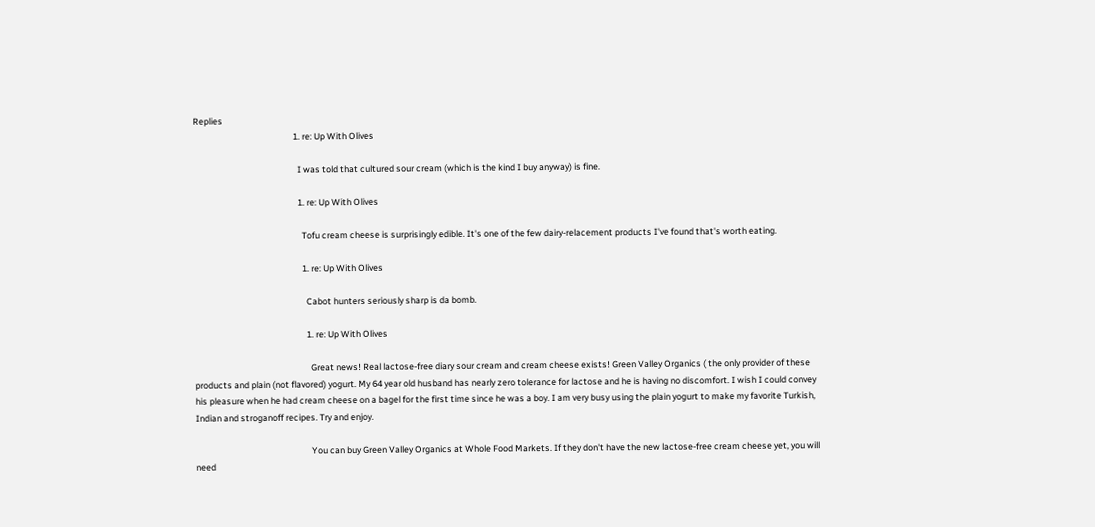Replies
                                                  1. re: Up With Olives

                                                    I was told that cultured sour cream (which is the kind I buy anyway) is fine.

                                                    1. re: Up With Olives

                                                      Tofu cream cheese is surprisingly edible. It's one of the few dairy-relacement products I've found that's worth eating.

                                                      1. re: Up With Olives

                                                        Cabot hunters seriously sharp is da bomb.

                                                        1. re: Up With Olives

                                                          Great news! Real lactose-free diary sour cream and cream cheese exists! Green Valley Organics ( the only provider of these products and plain (not flavored) yogurt. My 64 year old husband has nearly zero tolerance for lactose and he is having no discomfort. I wish I could convey his pleasure when he had cream cheese on a bagel for the first time since he was a boy. I am very busy using the plain yogurt to make my favorite Turkish, Indian and stroganoff recipes. Try and enjoy.

                                                          You can buy Green Valley Organics at Whole Food Markets. If they don't have the new lactose-free cream cheese yet, you will need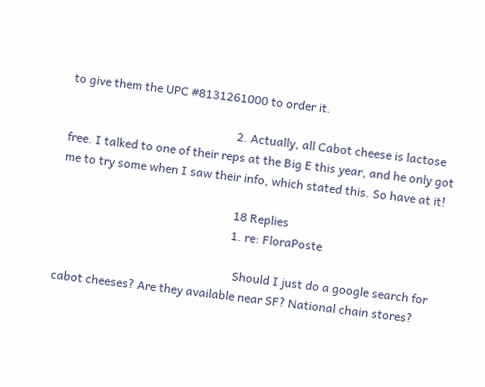to give them the UPC #8131261000 to order it.

                                                        2. Actually, all Cabot cheese is lactose free. I talked to one of their reps at the Big E this year, and he only got me to try some when I saw their info, which stated this. So have at it!

                                                          18 Replies
                                                          1. re: FloraPoste

                                                            Should I just do a google search for cabot cheeses? Are they available near SF? National chain stores?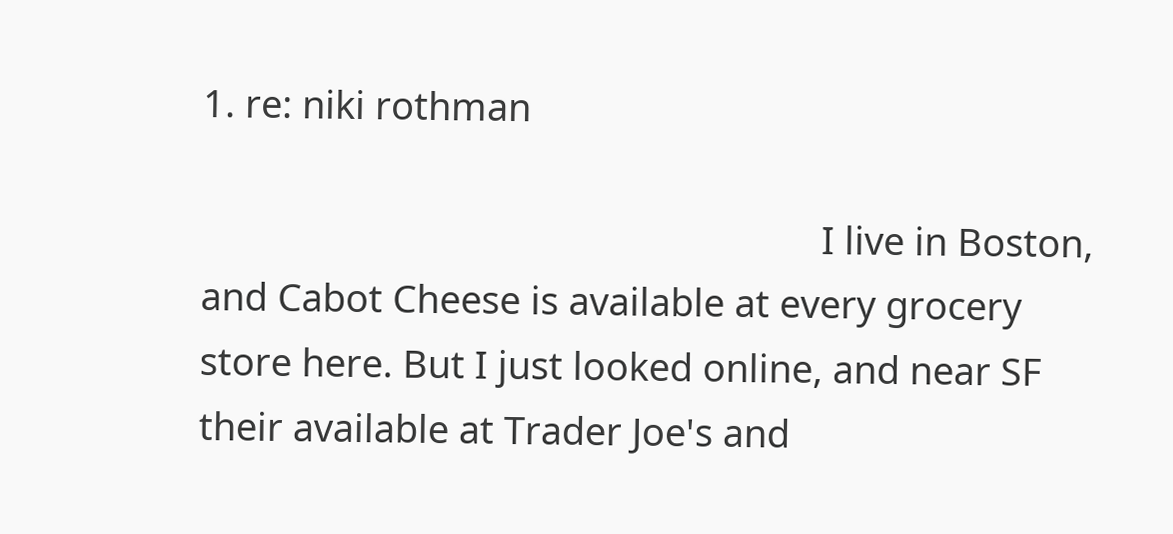1. re: niki rothman

                                                              I live in Boston, and Cabot Cheese is available at every grocery store here. But I just looked online, and near SF their available at Trader Joe's and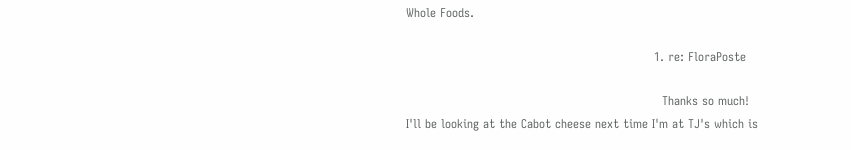Whole Foods.

                                                              1. re: FloraPoste

                                                                Thanks so much! I'll be looking at the Cabot cheese next time I'm at TJ's which is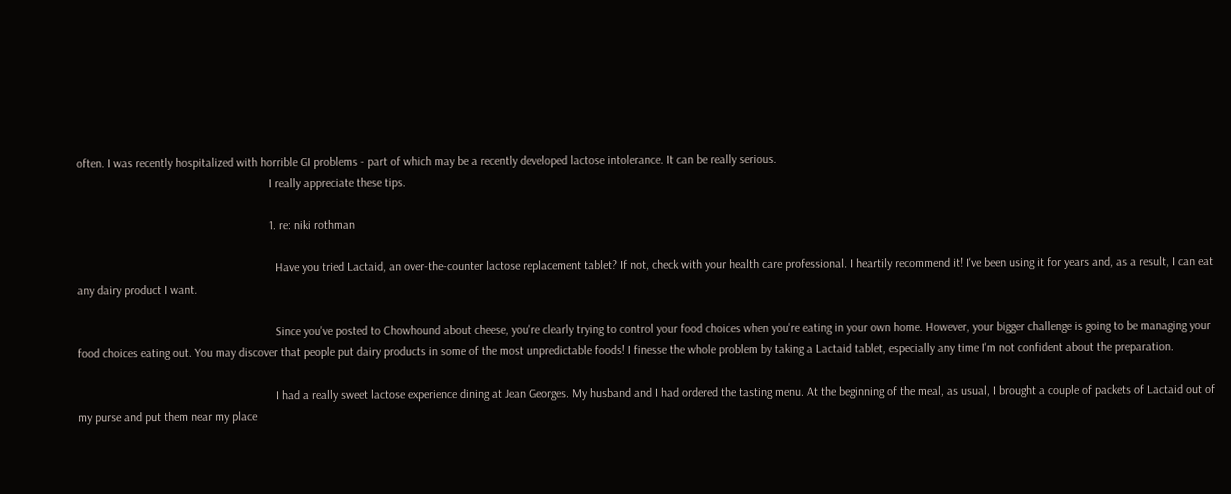often. I was recently hospitalized with horrible GI problems - part of which may be a recently developed lactose intolerance. It can be really serious.
                                                                I really appreciate these tips.

                                                                1. re: niki rothman

                                                                  Have you tried Lactaid, an over-the-counter lactose replacement tablet? If not, check with your health care professional. I heartily recommend it! I've been using it for years and, as a result, I can eat any dairy product I want.

                                                                  Since you've posted to Chowhound about cheese, you're clearly trying to control your food choices when you're eating in your own home. However, your bigger challenge is going to be managing your food choices eating out. You may discover that people put dairy products in some of the most unpredictable foods! I finesse the whole problem by taking a Lactaid tablet, especially any time I'm not confident about the preparation.

                                                                  I had a really sweet lactose experience dining at Jean Georges. My husband and I had ordered the tasting menu. At the beginning of the meal, as usual, I brought a couple of packets of Lactaid out of my purse and put them near my place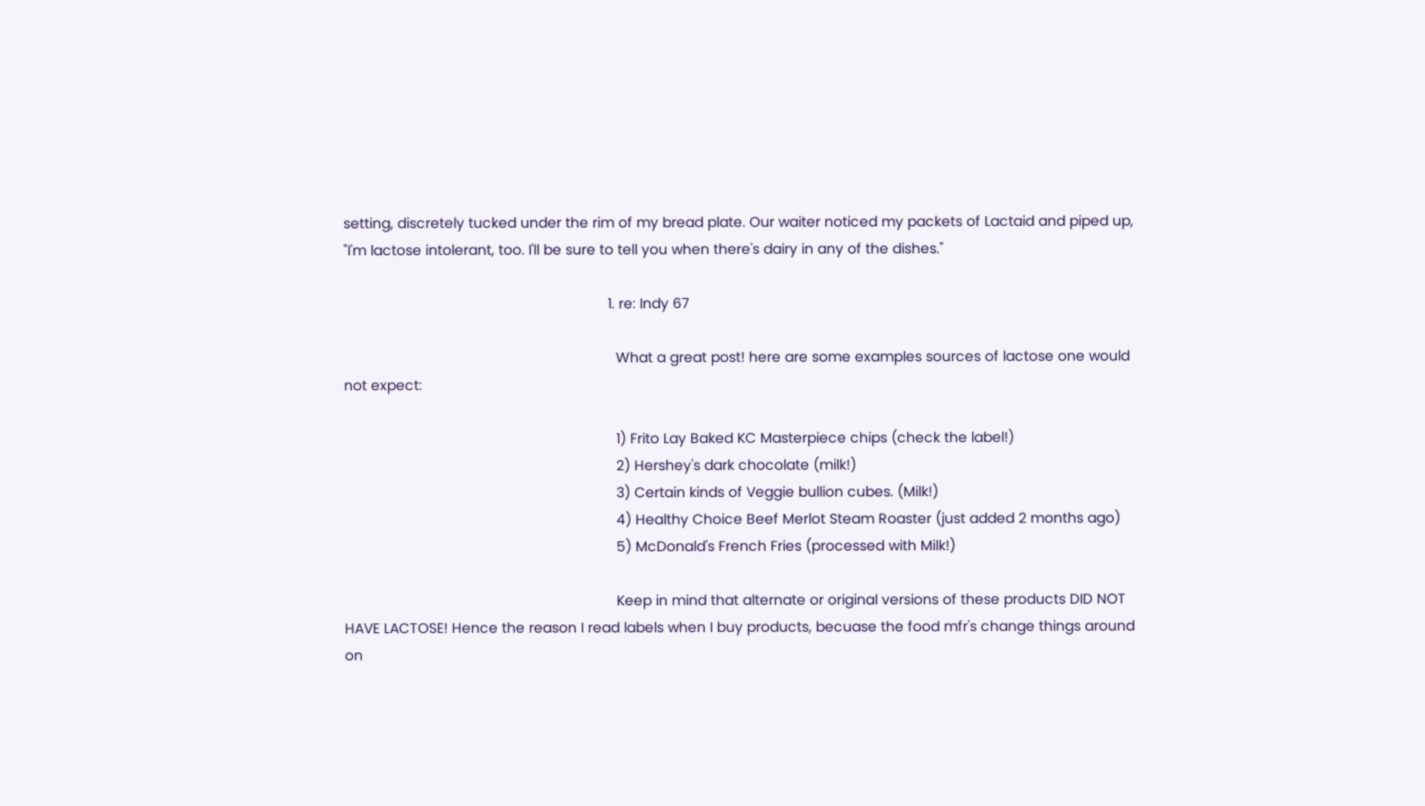setting, discretely tucked under the rim of my bread plate. Our waiter noticed my packets of Lactaid and piped up, "I'm lactose intolerant, too. I'll be sure to tell you when there's dairy in any of the dishes."

                                                                  1. re: Indy 67

                                                                    What a great post! here are some examples sources of lactose one would not expect:

                                                                    1) Frito Lay Baked KC Masterpiece chips (check the label!)
                                                                    2) Hershey's dark chocolate (milk!)
                                                                    3) Certain kinds of Veggie bullion cubes. (Milk!)
                                                                    4) Healthy Choice Beef Merlot Steam Roaster (just added 2 months ago)
                                                                    5) McDonald's French Fries (processed with Milk!)

                                                                    Keep in mind that alternate or original versions of these products DID NOT HAVE LACTOSE! Hence the reason I read labels when I buy products, becuase the food mfr's change things around on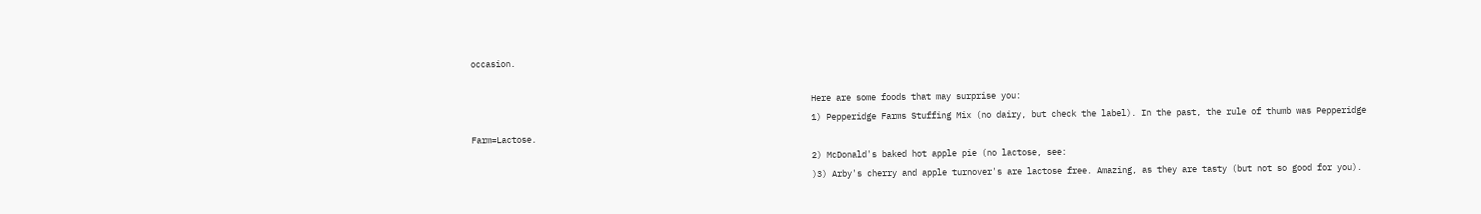occasion.

                                                                    Here are some foods that may surprise you:
                                                                    1) Pepperidge Farms Stuffing Mix (no dairy, but check the label). In the past, the rule of thumb was Pepperidge Farm=Lactose.
                                                                    2) McDonald's baked hot apple pie (no lactose, see:
                                                                    )3) Arby's cherry and apple turnover's are lactose free. Amazing, as they are tasty (but not so good for you).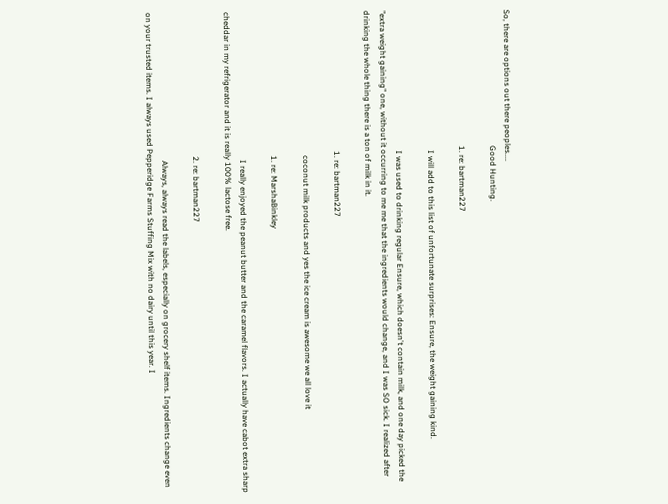So, there are options out there peoples....
                                                                    Good Hunting.

                                                                    1. re: bartman227

                                                                      I will add to this list of unfortunate surprises: Ensure, the weight gaining kind.

                                                                      I was used to drinking regular Ensure, which doesn't contain milk, and one day picked the "extra weight gaining" one, without it occurring to me me that the ingredients would change, and I was SO sick. I realized after drinking the whole thing there is a ton of milk in it.

                                                                      1. re: bartman227

                                                                        coconut milk products and yes the ice cream is awesome we all love it

                                                                        1. re: MarshaBinkley

                                                                          I really enjoyed the peanut butter and the caramel flavors. I actually have cabot extra sharp cheddar in my refrigerator and it is really 100% lactose free.

                                                                        2. re: bartman227

                                                                          Always, always read the labels, especially on grocery shelf items. Ingredients change even on your trusted items. I always used Pepperidge Farms Stuffing Mix with no dairy until this year. I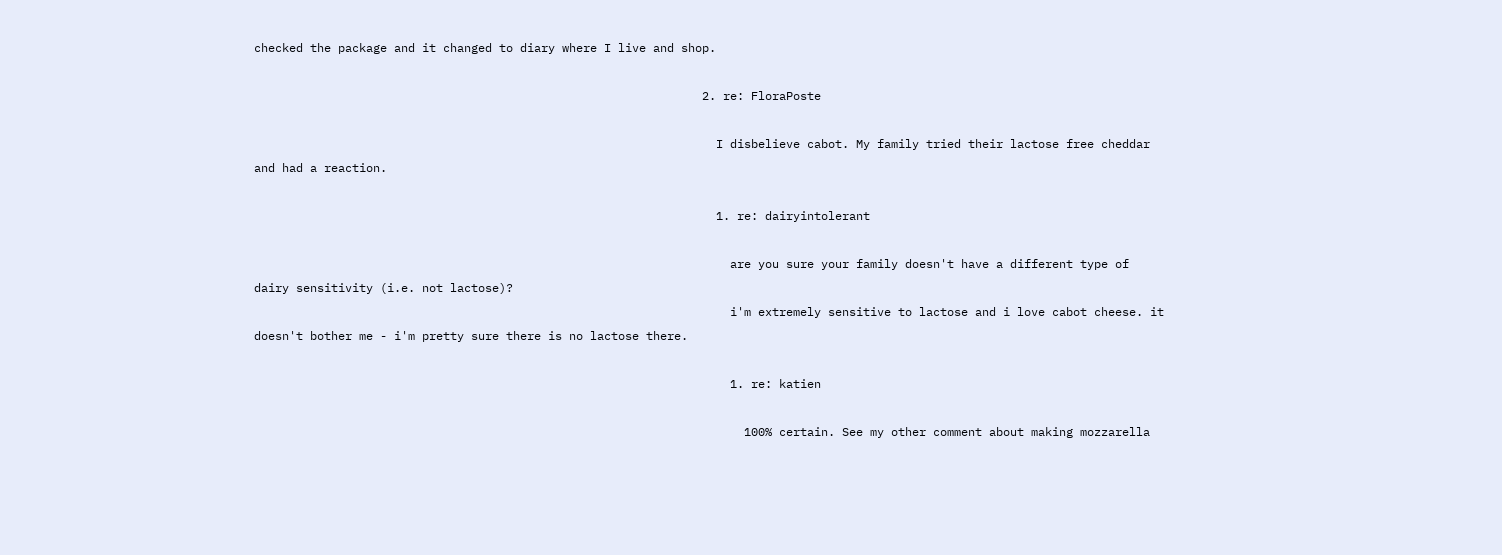checked the package and it changed to diary where I live and shop.

                                                                2. re: FloraPoste

                                                                  I disbelieve cabot. My family tried their lactose free cheddar and had a reaction.

                                                                  1. re: dairyintolerant

                                                                    are you sure your family doesn't have a different type of dairy sensitivity (i.e. not lactose)?
                                                                    i'm extremely sensitive to lactose and i love cabot cheese. it doesn't bother me - i'm pretty sure there is no lactose there.

                                                                    1. re: katien

                                                                      100% certain. See my other comment about making mozzarella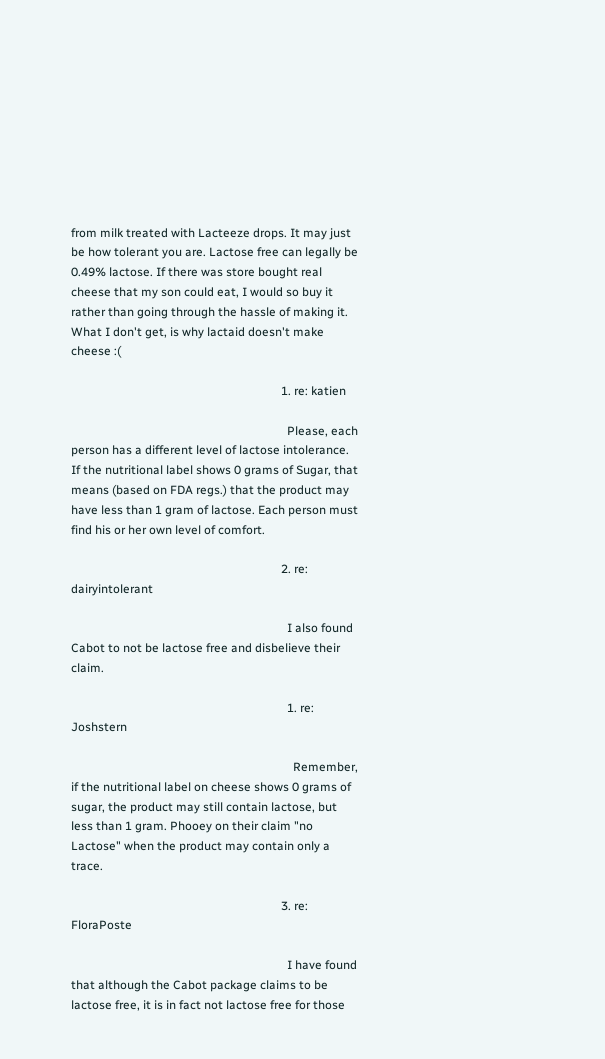from milk treated with Lacteeze drops. It may just be how tolerant you are. Lactose free can legally be 0.49% lactose. If there was store bought real cheese that my son could eat, I would so buy it rather than going through the hassle of making it. What I don't get, is why lactaid doesn't make cheese :(

                                                                      1. re: katien

                                                                        Please, each person has a different level of lactose intolerance. If the nutritional label shows 0 grams of Sugar, that means (based on FDA regs.) that the product may have less than 1 gram of lactose. Each person must find his or her own level of comfort.

                                                                      2. re: dairyintolerant

                                                                        I also found Cabot to not be lactose free and disbelieve their claim.

                                                                        1. re: Joshstern

                                                                          Remember, if the nutritional label on cheese shows 0 grams of sugar, the product may still contain lactose, but less than 1 gram. Phooey on their claim "no Lactose" when the product may contain only a trace.

                                                                      3. re: FloraPoste

                                                                        I have found that although the Cabot package claims to be lactose free, it is in fact not lactose free for those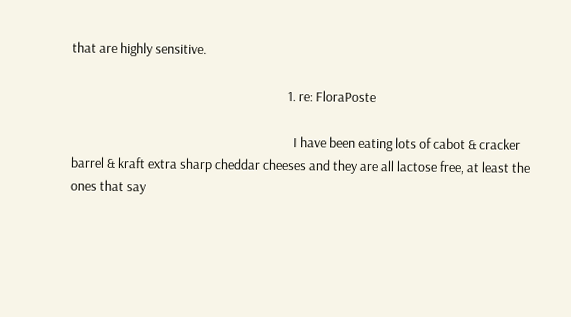that are highly sensitive.

                                                                        1. re: FloraPoste

                                                                          I have been eating lots of cabot & cracker barrel & kraft extra sharp cheddar cheeses and they are all lactose free, at least the ones that say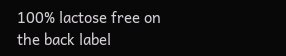100% lactose free on the back label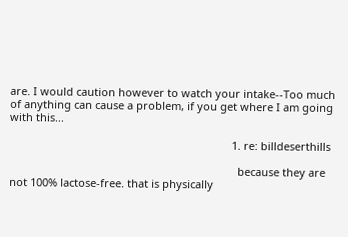are. I would caution however to watch your intake--Too much of anything can cause a problem, if you get where I am going with this...

                                                                          1. re: billdeserthills

                                                                            because they are not 100% lactose-free. that is physically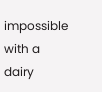impossible with a dairy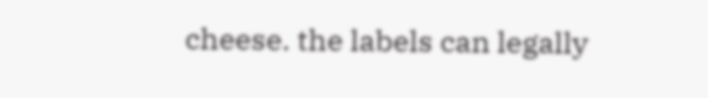cheese. the labels can legally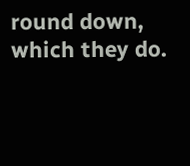round down, which they do.